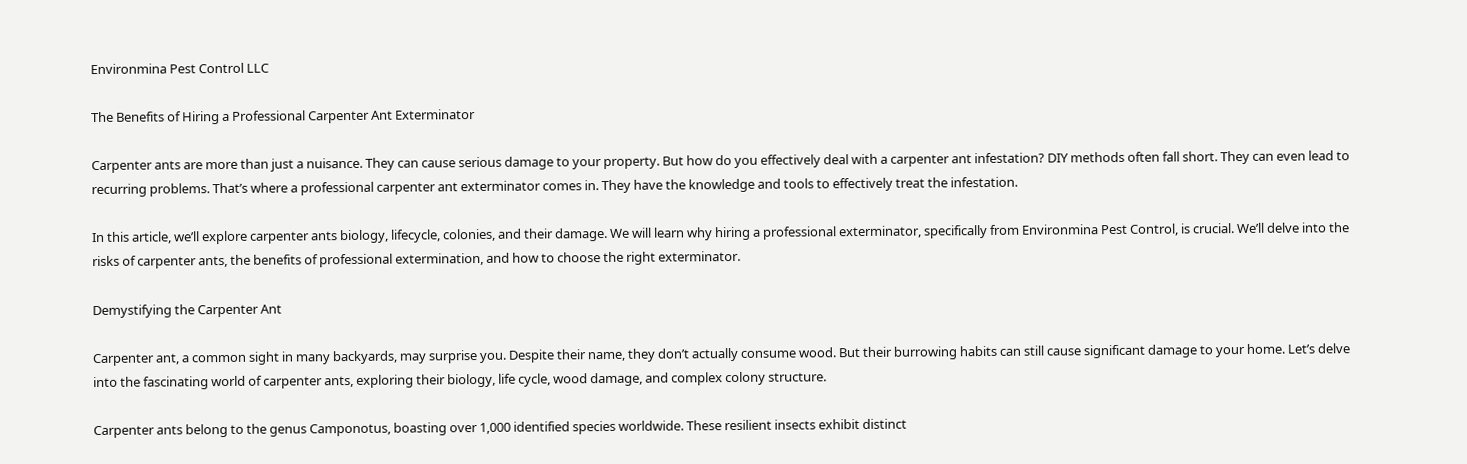Environmina Pest Control LLC

The Benefits of Hiring a Professional Carpenter Ant Exterminator

Carpenter ants are more than just a nuisance. They can cause serious damage to your property. But how do you effectively deal with a carpenter ant infestation? DIY methods often fall short. They can even lead to recurring problems. That’s where a professional carpenter ant exterminator comes in. They have the knowledge and tools to effectively treat the infestation.

In this article, we’ll explore carpenter ants biology, lifecycle, colonies, and their damage. We will learn why hiring a professional exterminator, specifically from Environmina Pest Control, is crucial. We’ll delve into the risks of carpenter ants, the benefits of professional extermination, and how to choose the right exterminator.

Demystifying the Carpenter Ant

Carpenter ant, a common sight in many backyards, may surprise you. Despite their name, they don’t actually consume wood. But their burrowing habits can still cause significant damage to your home. Let’s delve into the fascinating world of carpenter ants, exploring their biology, life cycle, wood damage, and complex colony structure.

Carpenter ants belong to the genus Camponotus, boasting over 1,000 identified species worldwide. These resilient insects exhibit distinct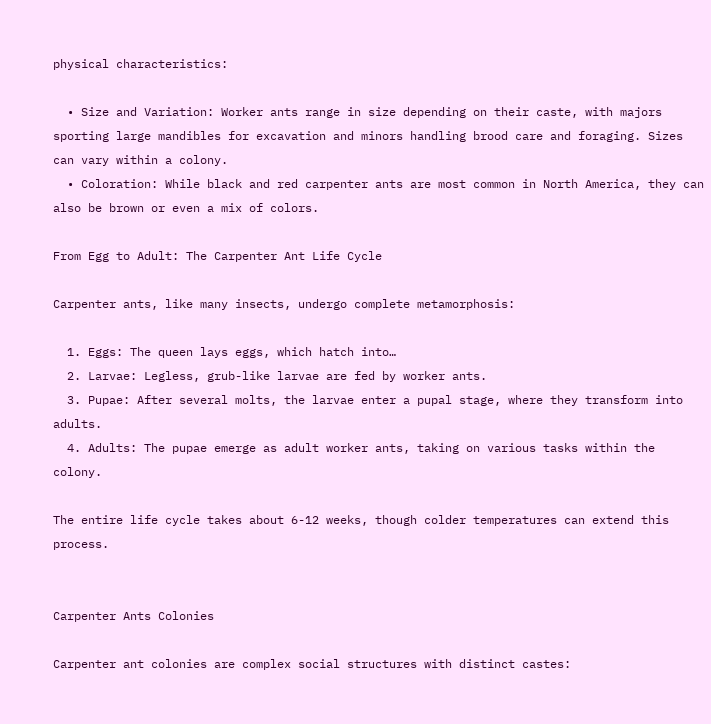physical characteristics:

  • Size and Variation: Worker ants range in size depending on their caste, with majors sporting large mandibles for excavation and minors handling brood care and foraging. Sizes can vary within a colony.
  • Coloration: While black and red carpenter ants are most common in North America, they can also be brown or even a mix of colors.

From Egg to Adult: The Carpenter Ant Life Cycle

Carpenter ants, like many insects, undergo complete metamorphosis:

  1. Eggs: The queen lays eggs, which hatch into…
  2. Larvae: Legless, grub-like larvae are fed by worker ants.
  3. Pupae: After several molts, the larvae enter a pupal stage, where they transform into adults.
  4. Adults: The pupae emerge as adult worker ants, taking on various tasks within the colony.

The entire life cycle takes about 6-12 weeks, though colder temperatures can extend this process.


Carpenter Ants Colonies

Carpenter ant colonies are complex social structures with distinct castes: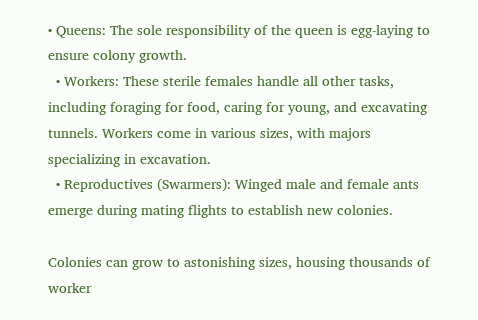• Queens: The sole responsibility of the queen is egg-laying to ensure colony growth.
  • Workers: These sterile females handle all other tasks, including foraging for food, caring for young, and excavating tunnels. Workers come in various sizes, with majors specializing in excavation.
  • Reproductives (Swarmers): Winged male and female ants emerge during mating flights to establish new colonies.

Colonies can grow to astonishing sizes, housing thousands of worker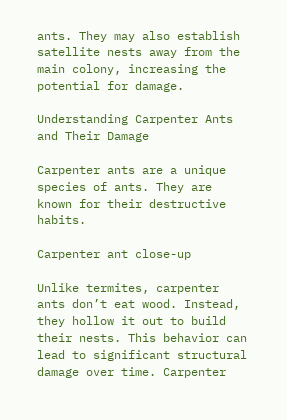ants. They may also establish satellite nests away from the main colony, increasing the potential for damage.

Understanding Carpenter Ants and Their Damage

Carpenter ants are a unique species of ants. They are known for their destructive habits.

Carpenter ant close-up

Unlike termites, carpenter ants don’t eat wood. Instead, they hollow it out to build their nests. This behavior can lead to significant structural damage over time. Carpenter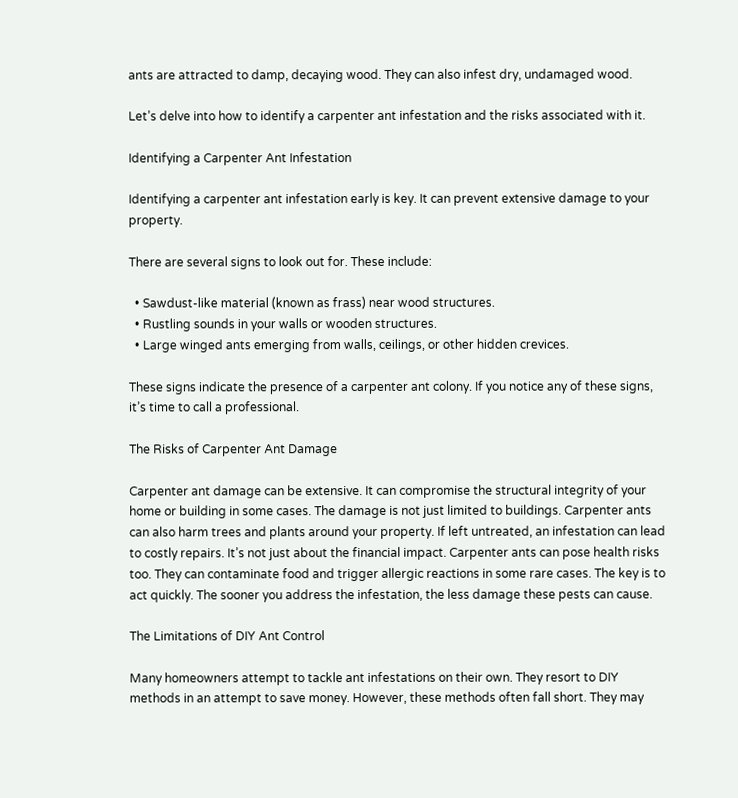ants are attracted to damp, decaying wood. They can also infest dry, undamaged wood.

Let’s delve into how to identify a carpenter ant infestation and the risks associated with it.

Identifying a Carpenter Ant Infestation

Identifying a carpenter ant infestation early is key. It can prevent extensive damage to your property.

There are several signs to look out for. These include:

  • Sawdust-like material (known as frass) near wood structures.
  • Rustling sounds in your walls or wooden structures.
  • Large winged ants emerging from walls, ceilings, or other hidden crevices.

These signs indicate the presence of a carpenter ant colony. If you notice any of these signs, it’s time to call a professional.

The Risks of Carpenter Ant Damage

Carpenter ant damage can be extensive. It can compromise the structural integrity of your home or building in some cases. The damage is not just limited to buildings. Carpenter ants can also harm trees and plants around your property. If left untreated, an infestation can lead to costly repairs. It’s not just about the financial impact. Carpenter ants can pose health risks too. They can contaminate food and trigger allergic reactions in some rare cases. The key is to act quickly. The sooner you address the infestation, the less damage these pests can cause.

The Limitations of DIY Ant Control

Many homeowners attempt to tackle ant infestations on their own. They resort to DIY methods in an attempt to save money. However, these methods often fall short. They may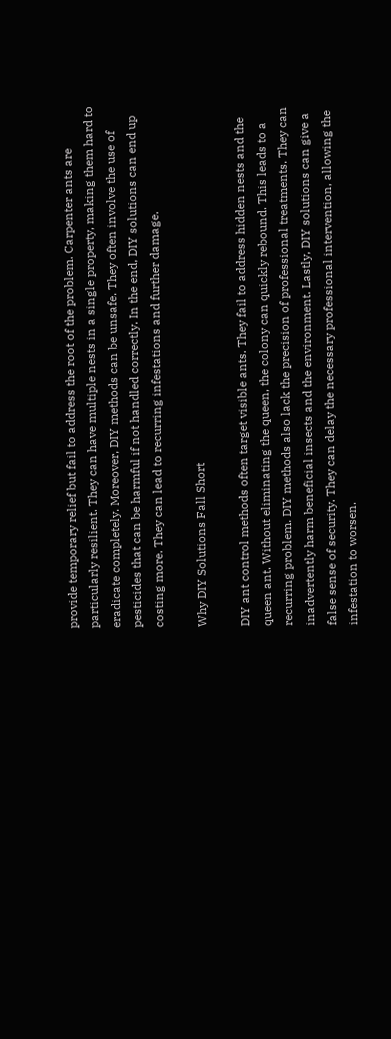provide temporary relief but fail to address the root of the problem. Carpenter ants are particularly resilient. They can have multiple nests in a single property, making them hard to eradicate completely. Moreover, DIY methods can be unsafe. They often involve the use of pesticides that can be harmful if not handled correctly. In the end, DIY solutions can end up costing more. They can lead to recurring infestations and further damage.

Why DIY Solutions Fall Short

DIY ant control methods often target visible ants. They fail to address hidden nests and the queen ant. Without eliminating the queen, the colony can quickly rebound. This leads to a recurring problem. DIY methods also lack the precision of professional treatments. They can inadvertently harm beneficial insects and the environment. Lastly, DIY solutions can give a false sense of security. They can delay the necessary professional intervention, allowing the infestation to worsen.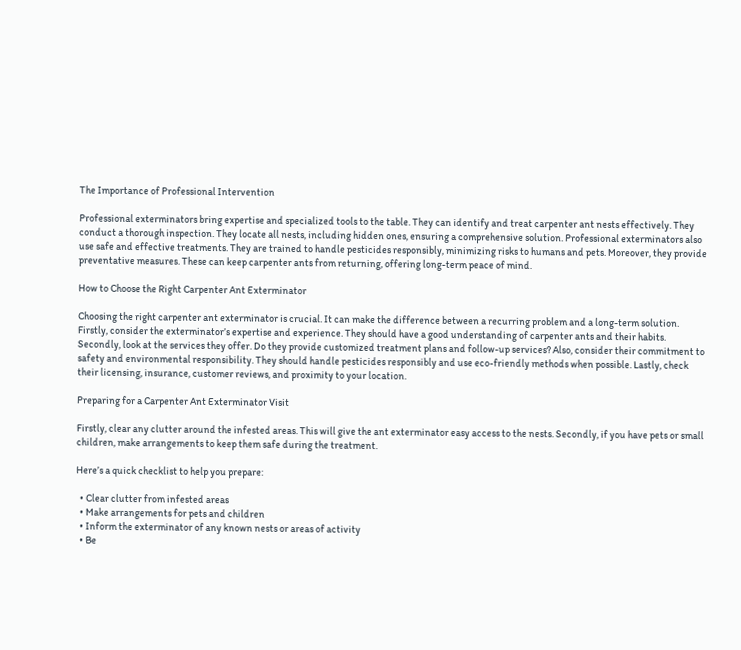The Importance of Professional Intervention

Professional exterminators bring expertise and specialized tools to the table. They can identify and treat carpenter ant nests effectively. They conduct a thorough inspection. They locate all nests, including hidden ones, ensuring a comprehensive solution. Professional exterminators also use safe and effective treatments. They are trained to handle pesticides responsibly, minimizing risks to humans and pets. Moreover, they provide preventative measures. These can keep carpenter ants from returning, offering long-term peace of mind.

How to Choose the Right Carpenter Ant Exterminator

Choosing the right carpenter ant exterminator is crucial. It can make the difference between a recurring problem and a long-term solution. Firstly, consider the exterminator’s expertise and experience. They should have a good understanding of carpenter ants and their habits. Secondly, look at the services they offer. Do they provide customized treatment plans and follow-up services? Also, consider their commitment to safety and environmental responsibility. They should handle pesticides responsibly and use eco-friendly methods when possible. Lastly, check their licensing, insurance, customer reviews, and proximity to your location.

Preparing for a Carpenter Ant Exterminator Visit

Firstly, clear any clutter around the infested areas. This will give the ant exterminator easy access to the nests. Secondly, if you have pets or small children, make arrangements to keep them safe during the treatment.

Here’s a quick checklist to help you prepare:

  • Clear clutter from infested areas
  • Make arrangements for pets and children
  • Inform the exterminator of any known nests or areas of activity
  • Be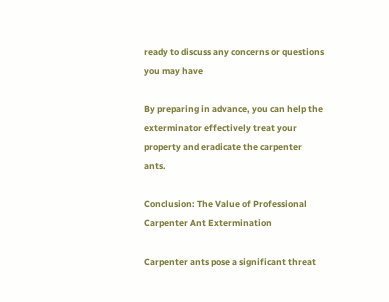ready to discuss any concerns or questions you may have

By preparing in advance, you can help the exterminator effectively treat your property and eradicate the carpenter ants.

Conclusion: The Value of Professional Carpenter Ant Extermination

Carpenter ants pose a significant threat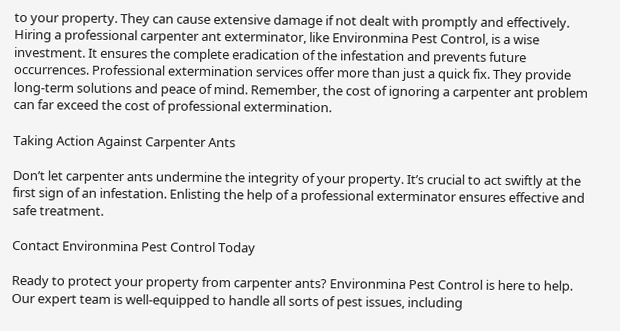to your property. They can cause extensive damage if not dealt with promptly and effectively. Hiring a professional carpenter ant exterminator, like Environmina Pest Control, is a wise investment. It ensures the complete eradication of the infestation and prevents future occurrences. Professional extermination services offer more than just a quick fix. They provide long-term solutions and peace of mind. Remember, the cost of ignoring a carpenter ant problem can far exceed the cost of professional extermination.

Taking Action Against Carpenter Ants

Don’t let carpenter ants undermine the integrity of your property. It’s crucial to act swiftly at the first sign of an infestation. Enlisting the help of a professional exterminator ensures effective and safe treatment.

Contact Environmina Pest Control Today

Ready to protect your property from carpenter ants? Environmina Pest Control is here to help. Our expert team is well-equipped to handle all sorts of pest issues, including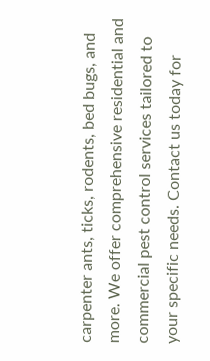carpenter ants, ticks, rodents, bed bugs, and more. We offer comprehensive residential and commercial pest control services tailored to your specific needs. Contact us today for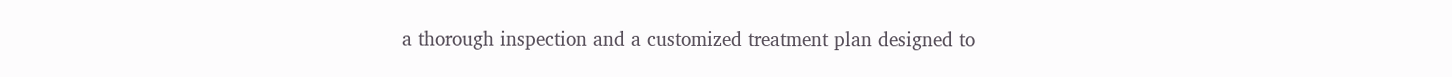a thorough inspection and a customized treatment plan designed to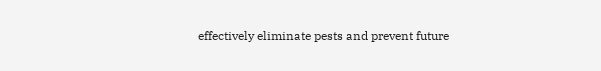effectively eliminate pests and prevent future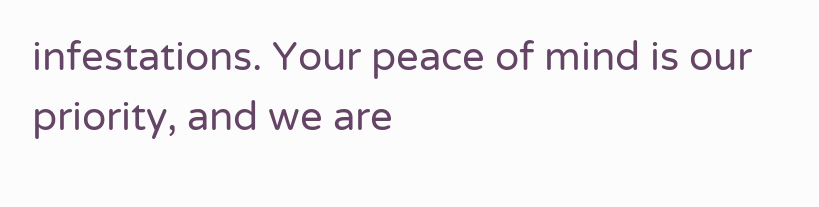infestations. Your peace of mind is our priority, and we are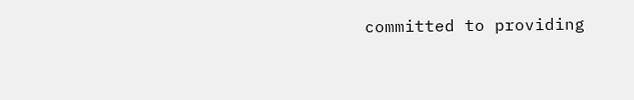committed to providing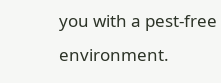you with a pest-free environment.